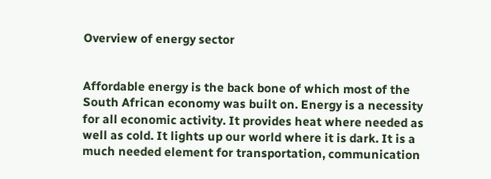Overview of energy sector


Affordable energy is the back bone of which most of the South African economy was built on. Energy is a necessity for all economic activity. It provides heat where needed as well as cold. It lights up our world where it is dark. It is a much needed element for transportation, communication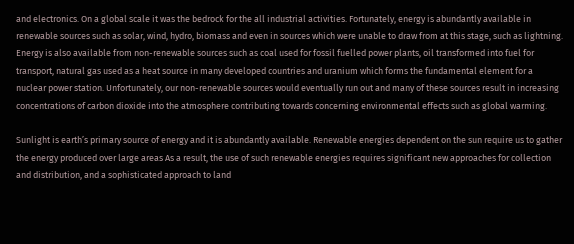and electronics. On a global scale it was the bedrock for the all industrial activities. Fortunately, energy is abundantly available in renewable sources such as solar, wind, hydro, biomass and even in sources which were unable to draw from at this stage, such as lightning. Energy is also available from non-renewable sources such as coal used for fossil fuelled power plants, oil transformed into fuel for transport, natural gas used as a heat source in many developed countries and uranium which forms the fundamental element for a nuclear power station. Unfortunately, our non-renewable sources would eventually run out and many of these sources result in increasing concentrations of carbon dioxide into the atmosphere contributing towards concerning environmental effects such as global warming.

Sunlight is earth’s primary source of energy and it is abundantly available. Renewable energies dependent on the sun require us to gather the energy produced over large areas As a result, the use of such renewable energies requires significant new approaches for collection and distribution, and a sophisticated approach to land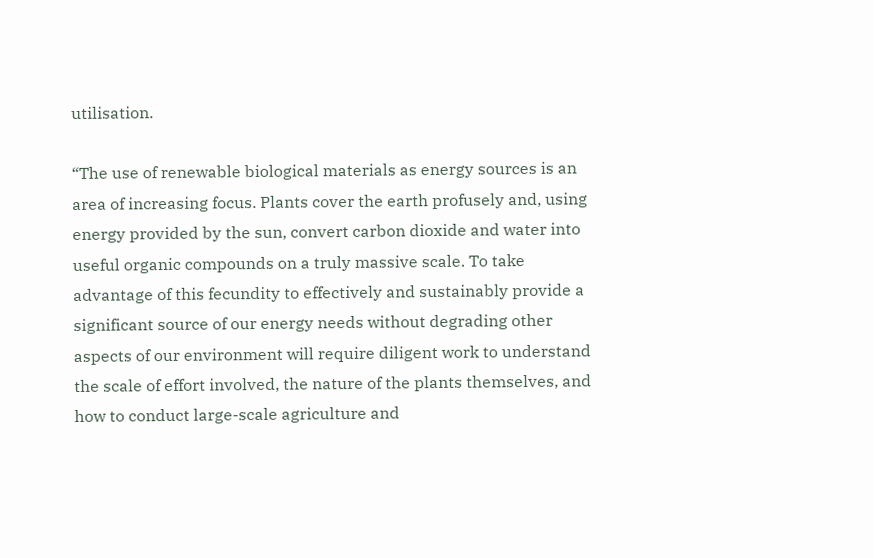utilisation.

“The use of renewable biological materials as energy sources is an area of increasing focus. Plants cover the earth profusely and, using energy provided by the sun, convert carbon dioxide and water into useful organic compounds on a truly massive scale. To take advantage of this fecundity to effectively and sustainably provide a significant source of our energy needs without degrading other aspects of our environment will require diligent work to understand the scale of effort involved, the nature of the plants themselves, and how to conduct large-scale agriculture and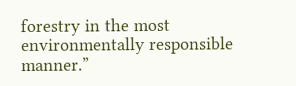forestry in the most environmentally responsible manner.”